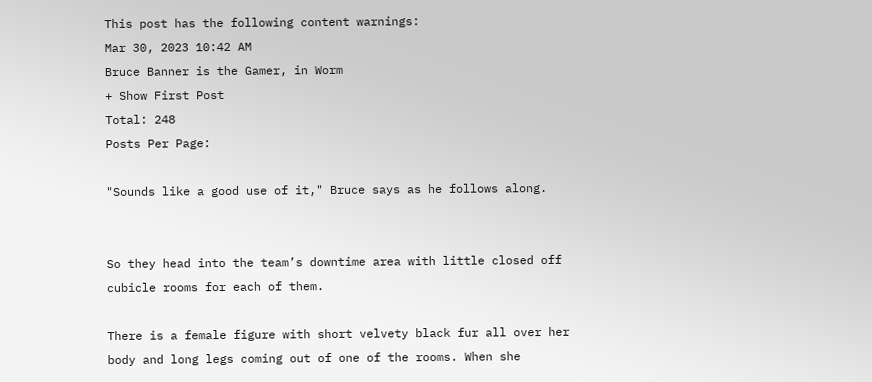This post has the following content warnings:
Mar 30, 2023 10:42 AM
Bruce Banner is the Gamer, in Worm
+ Show First Post
Total: 248
Posts Per Page:

"Sounds like a good use of it," Bruce says as he follows along.


So they head into the team’s downtime area with little closed off cubicle rooms for each of them.

There is a female figure with short velvety black fur all over her body and long legs coming out of one of the rooms. When she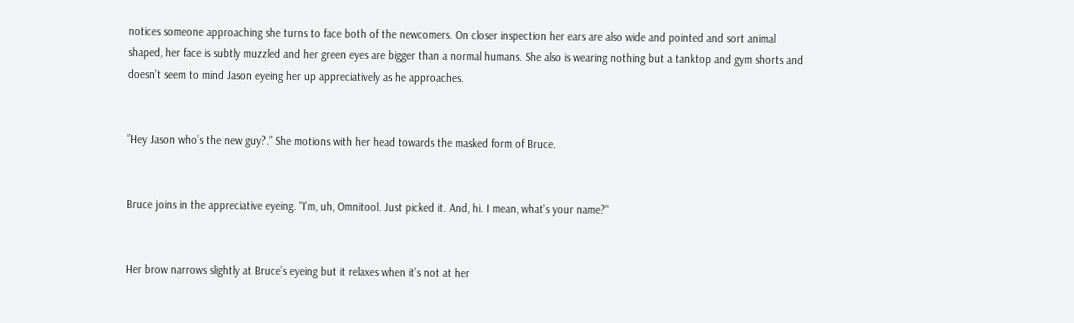notices someone approaching she turns to face both of the newcomers. On closer inspection her ears are also wide and pointed and sort animal shaped, her face is subtly muzzled and her green eyes are bigger than a normal humans. She also is wearing nothing but a tanktop and gym shorts and doesn’t seem to mind Jason eyeing her up appreciatively as he approaches.


”Hey Jason who’s the new guy?.” She motions with her head towards the masked form of Bruce.


Bruce joins in the appreciative eyeing. "I'm, uh, Omnitool. Just picked it. And, hi. I mean, what's your name?"


Her brow narrows slightly at Bruce’s eyeing but it relaxes when it’s not at her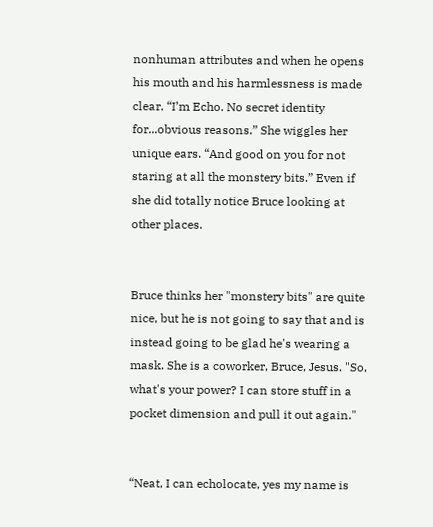nonhuman attributes and when he opens his mouth and his harmlessness is made clear. “I’m Echo. No secret identity for...obvious reasons.” She wiggles her unique ears. “And good on you for not staring at all the monstery bits.” Even if she did totally notice Bruce looking at other places.


Bruce thinks her "monstery bits" are quite nice, but he is not going to say that and is instead going to be glad he's wearing a mask. She is a coworker, Bruce, Jesus. "So, what's your power? I can store stuff in a pocket dimension and pull it out again."


“Neat, I can echolocate, yes my name is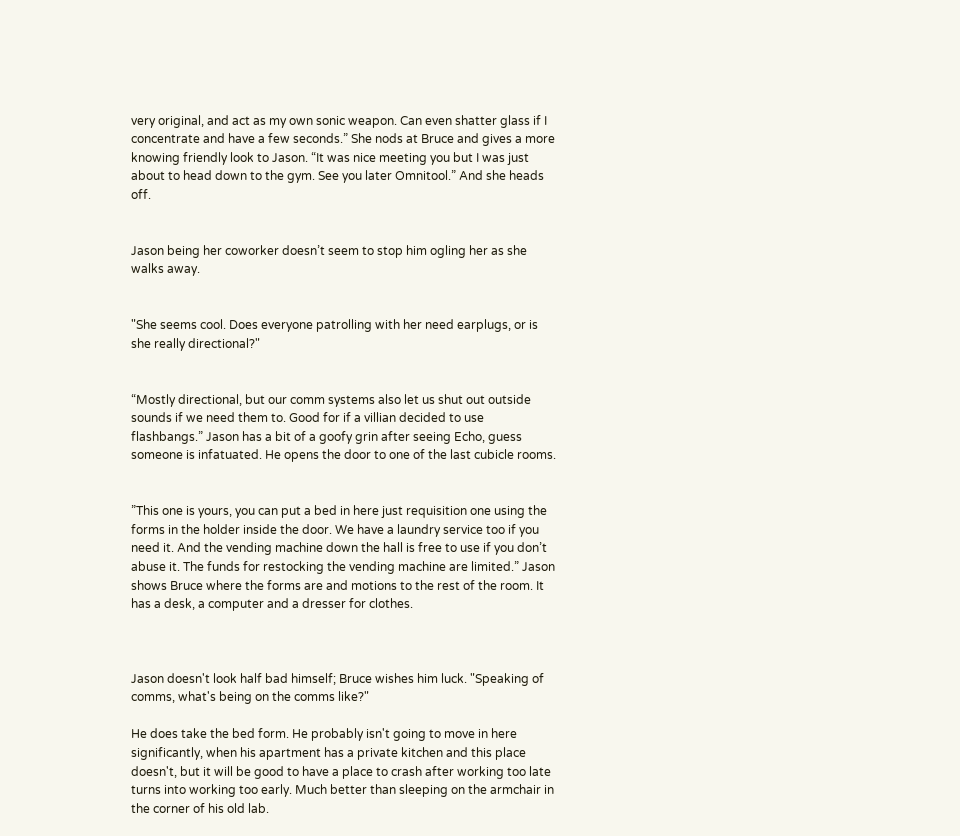very original, and act as my own sonic weapon. Can even shatter glass if I concentrate and have a few seconds.” She nods at Bruce and gives a more knowing friendly look to Jason. “It was nice meeting you but I was just about to head down to the gym. See you later Omnitool.” And she heads off.


Jason being her coworker doesn’t seem to stop him ogling her as she walks away.


"She seems cool. Does everyone patrolling with her need earplugs, or is she really directional?"


“Mostly directional, but our comm systems also let us shut out outside sounds if we need them to. Good for if a villian decided to use flashbangs.” Jason has a bit of a goofy grin after seeing Echo, guess someone is infatuated. He opens the door to one of the last cubicle rooms.


”This one is yours, you can put a bed in here just requisition one using the forms in the holder inside the door. We have a laundry service too if you need it. And the vending machine down the hall is free to use if you don’t abuse it. The funds for restocking the vending machine are limited.” Jason shows Bruce where the forms are and motions to the rest of the room. It has a desk, a computer and a dresser for clothes.



Jason doesn't look half bad himself; Bruce wishes him luck. "Speaking of comms, what's being on the comms like?"

He does take the bed form. He probably isn't going to move in here significantly, when his apartment has a private kitchen and this place doesn't, but it will be good to have a place to crash after working too late turns into working too early. Much better than sleeping on the armchair in the corner of his old lab.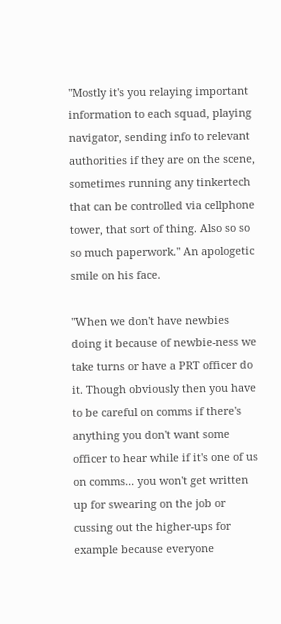"Mostly it's you relaying important information to each squad, playing navigator, sending info to relevant authorities if they are on the scene, sometimes running any tinkertech that can be controlled via cellphone tower, that sort of thing. Also so so so much paperwork." An apologetic smile on his face.

"When we don't have newbies doing it because of newbie-ness we take turns or have a PRT officer do it. Though obviously then you have to be careful on comms if there's anything you don't want some officer to hear while if it's one of us on comms... you won't get written up for swearing on the job or cussing out the higher-ups for example because everyone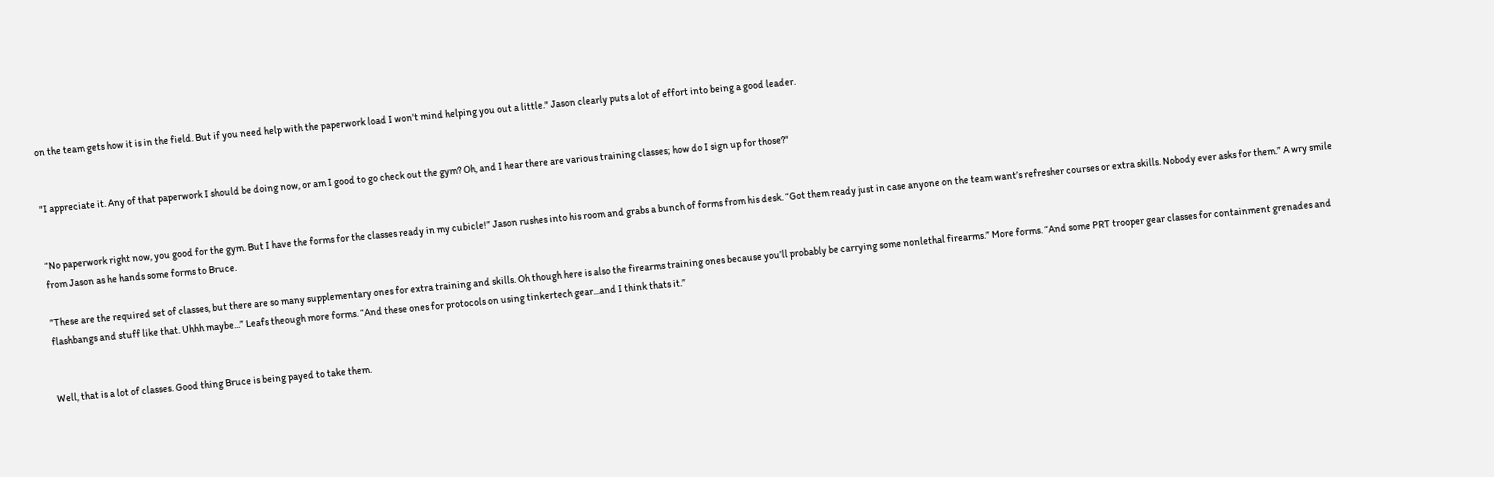on the team gets how it is in the field. But if you need help with the paperwork load I won't mind helping you out a little." Jason clearly puts a lot of effort into being a good leader.


"I appreciate it. Any of that paperwork I should be doing now, or am I good to go check out the gym? Oh, and I hear there are various training classes; how do I sign up for those?"


“No paperwork right now, you good for the gym. But I have the forms for the classes ready in my cubicle!” Jason rushes into his room and grabs a bunch of forms from his desk. “Got them ready just in case anyone on the team want’s refresher courses or extra skills. Nobody ever asks for them.” A wry smile from Jason as he hands some forms to Bruce.

”These are the required set of classes, but there are so many supplementary ones for extra training and skills. Oh though here is also the firearms training ones because you’ll probably be carrying some nonlethal firearms.” More forms. “And some PRT trooper gear classes for containment grenades and flashbangs and stuff like that. Uhhh maybe...” Leafs theough more forms. “And these ones for protocols on using tinkertech gear...and I think thats it.”


Well, that is a lot of classes. Good thing Bruce is being payed to take them.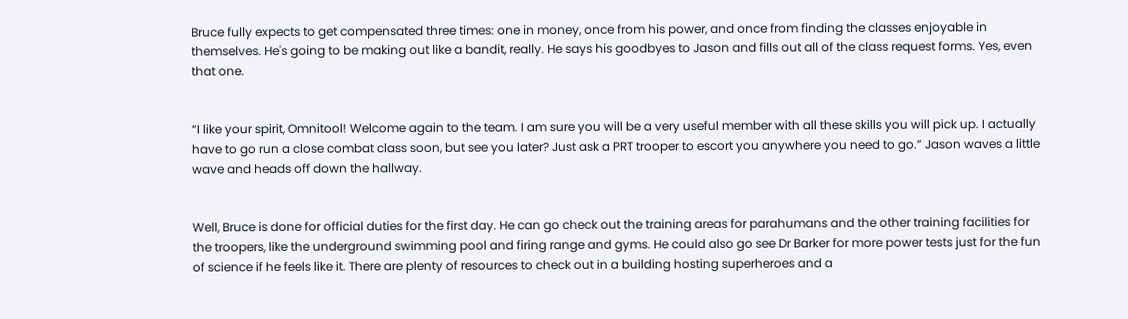Bruce fully expects to get compensated three times: one in money, once from his power, and once from finding the classes enjoyable in themselves. He's going to be making out like a bandit, really. He says his goodbyes to Jason and fills out all of the class request forms. Yes, even that one.


“I like your spirit, Omnitool! Welcome again to the team. I am sure you will be a very useful member with all these skills you will pick up. I actually have to go run a close combat class soon, but see you later? Just ask a PRT trooper to escort you anywhere you need to go.” Jason waves a little wave and heads off down the hallway.


Well, Bruce is done for official duties for the first day. He can go check out the training areas for parahumans and the other training facilities for the troopers, like the underground swimming pool and firing range and gyms. He could also go see Dr Barker for more power tests just for the fun of science if he feels like it. There are plenty of resources to check out in a building hosting superheroes and a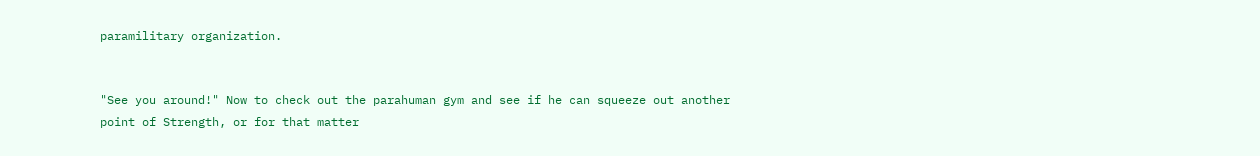paramilitary organization.


"See you around!" Now to check out the parahuman gym and see if he can squeeze out another point of Strength, or for that matter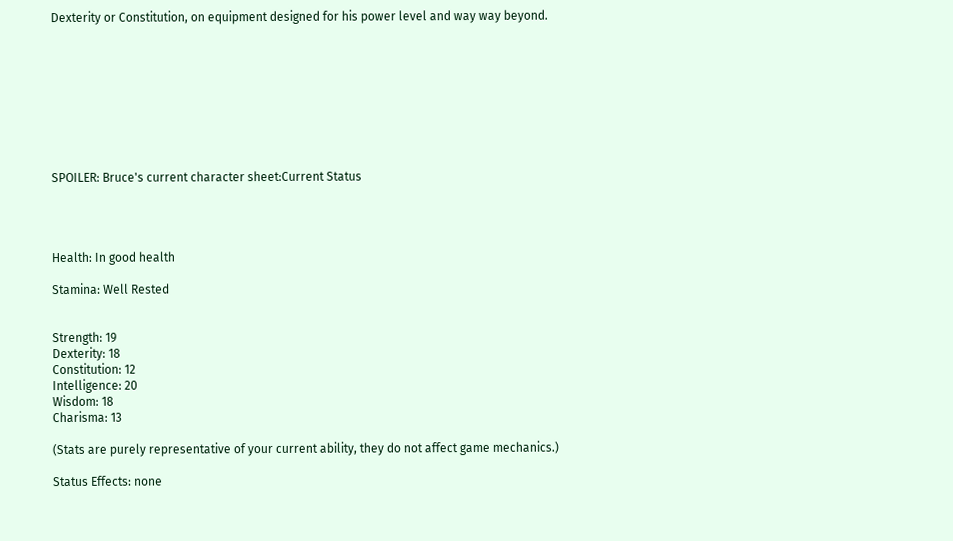Dexterity or Constitution, on equipment designed for his power level and way way beyond.









SPOILER: Bruce's current character sheet:Current Status




Health: In good health

Stamina: Well Rested


Strength: 19
Dexterity: 18
Constitution: 12
Intelligence: 20
Wisdom: 18
Charisma: 13

(Stats are purely representative of your current ability, they do not affect game mechanics.)

Status Effects: none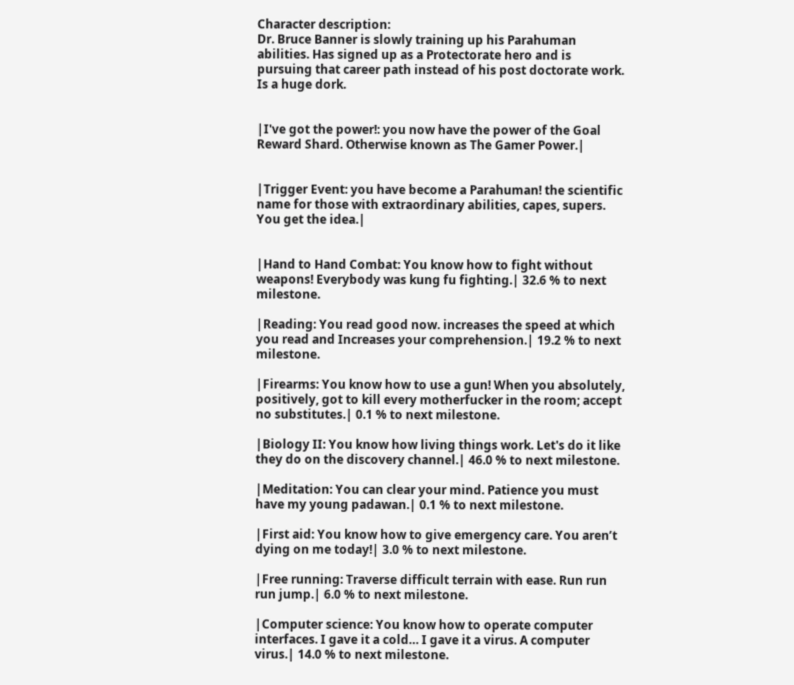Character description:
Dr. Bruce Banner is slowly training up his Parahuman abilities. Has signed up as a Protectorate hero and is pursuing that career path instead of his post doctorate work. Is a huge dork.


|I've got the power!: you now have the power of the Goal Reward Shard. Otherwise known as The Gamer Power.|


|Trigger Event: you have become a Parahuman! the scientific name for those with extraordinary abilities, capes, supers. You get the idea.|


|Hand to Hand Combat: You know how to fight without weapons! Everybody was kung fu fighting.| 32.6 % to next milestone.

|Reading: You read good now. increases the speed at which you read and Increases your comprehension.| 19.2 % to next milestone.

|Firearms: You know how to use a gun! When you absolutely, positively, got to kill every motherfucker in the room; accept no substitutes.| 0.1 % to next milestone.

|Biology II: You know how living things work. Let's do it like they do on the discovery channel.| 46.0 % to next milestone.

|Meditation: You can clear your mind. Patience you must have my young padawan.| 0.1 % to next milestone.

|First aid: You know how to give emergency care. You aren’t dying on me today!| 3.0 % to next milestone.

|Free running: Traverse difficult terrain with ease. Run run run jump.| 6.0 % to next milestone.

|Computer science: You know how to operate computer interfaces. I gave it a cold… I gave it a virus. A computer virus.| 14.0 % to next milestone.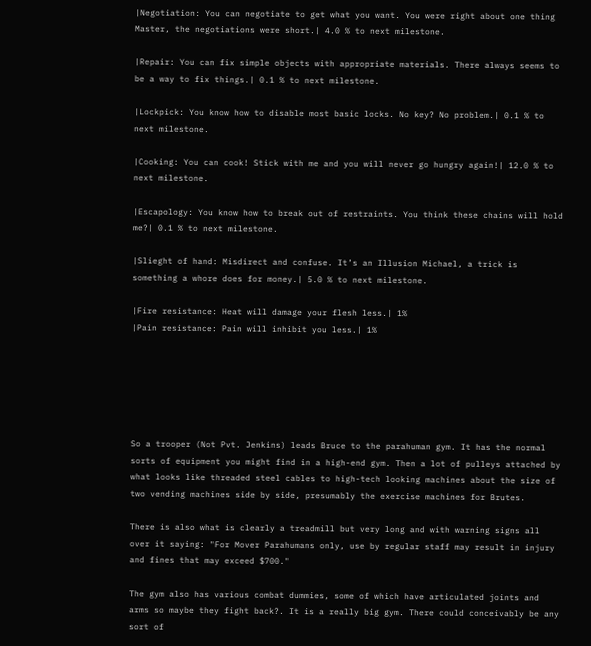|Negotiation: You can negotiate to get what you want. You were right about one thing Master, the negotiations were short.| 4.0 % to next milestone.

|Repair: You can fix simple objects with appropriate materials. There always seems to be a way to fix things.| 0.1 % to next milestone.

|Lockpick: You know how to disable most basic locks. No key? No problem.| 0.1 % to next milestone.

|Cooking: You can cook! Stick with me and you will never go hungry again!| 12.0 % to next milestone.

|Escapology: You know how to break out of restraints. You think these chains will hold me?| 0.1 % to next milestone.

|Slieght of hand: Misdirect and confuse. It’s an Illusion Michael, a trick is something a whore does for money.| 5.0 % to next milestone.

|Fire resistance: Heat will damage your flesh less.| 1%
|Pain resistance: Pain will inhibit you less.| 1%






So a trooper (Not Pvt. Jenkins) leads Bruce to the parahuman gym. It has the normal sorts of equipment you might find in a high-end gym. Then a lot of pulleys attached by what looks like threaded steel cables to high-tech looking machines about the size of two vending machines side by side, presumably the exercise machines for Brutes.

There is also what is clearly a treadmill but very long and with warning signs all over it saying: "For Mover Parahumans only, use by regular staff may result in injury and fines that may exceed $700."

The gym also has various combat dummies, some of which have articulated joints and arms so maybe they fight back?. It is a really big gym. There could conceivably be any sort of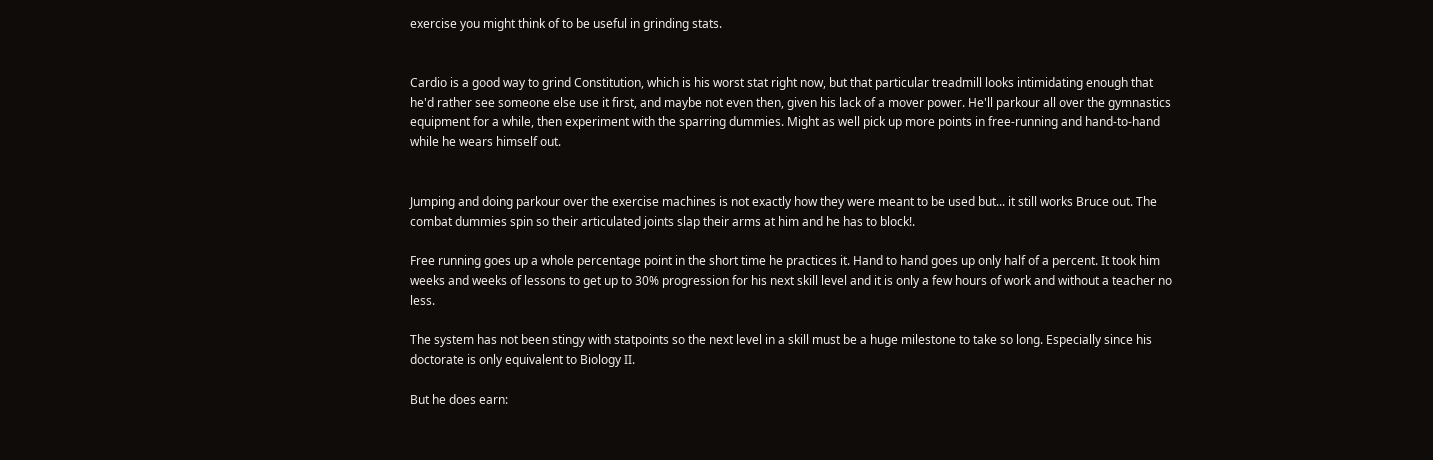exercise you might think of to be useful in grinding stats.


Cardio is a good way to grind Constitution, which is his worst stat right now, but that particular treadmill looks intimidating enough that he'd rather see someone else use it first, and maybe not even then, given his lack of a mover power. He'll parkour all over the gymnastics equipment for a while, then experiment with the sparring dummies. Might as well pick up more points in free-running and hand-to-hand while he wears himself out.


Jumping and doing parkour over the exercise machines is not exactly how they were meant to be used but... it still works Bruce out. The combat dummies spin so their articulated joints slap their arms at him and he has to block!.

Free running goes up a whole percentage point in the short time he practices it. Hand to hand goes up only half of a percent. It took him weeks and weeks of lessons to get up to 30% progression for his next skill level and it is only a few hours of work and without a teacher no less.

The system has not been stingy with statpoints so the next level in a skill must be a huge milestone to take so long. Especially since his doctorate is only equivalent to Biology II.

But he does earn: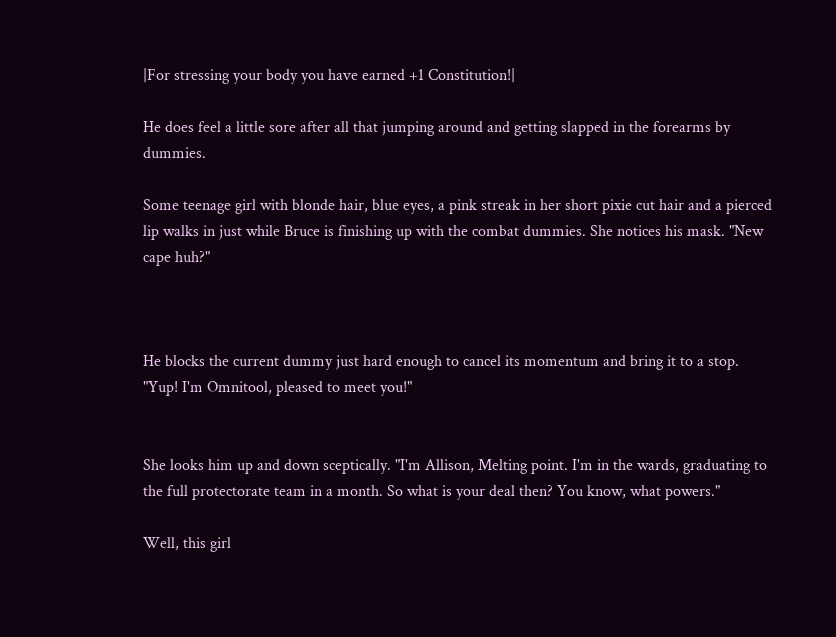|For stressing your body you have earned +1 Constitution!|

He does feel a little sore after all that jumping around and getting slapped in the forearms by dummies.

Some teenage girl with blonde hair, blue eyes, a pink streak in her short pixie cut hair and a pierced lip walks in just while Bruce is finishing up with the combat dummies. She notices his mask. "New cape huh?"



He blocks the current dummy just hard enough to cancel its momentum and bring it to a stop. "Yup! I'm Omnitool, pleased to meet you!"


She looks him up and down sceptically. "I'm Allison, Melting point. I'm in the wards, graduating to the full protectorate team in a month. So what is your deal then? You know, what powers."

Well, this girl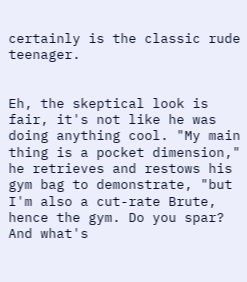certainly is the classic rude teenager.


Eh, the skeptical look is fair, it's not like he was doing anything cool. "My main thing is a pocket dimension," he retrieves and restows his gym bag to demonstrate, "but I'm also a cut-rate Brute, hence the gym. Do you spar? And what's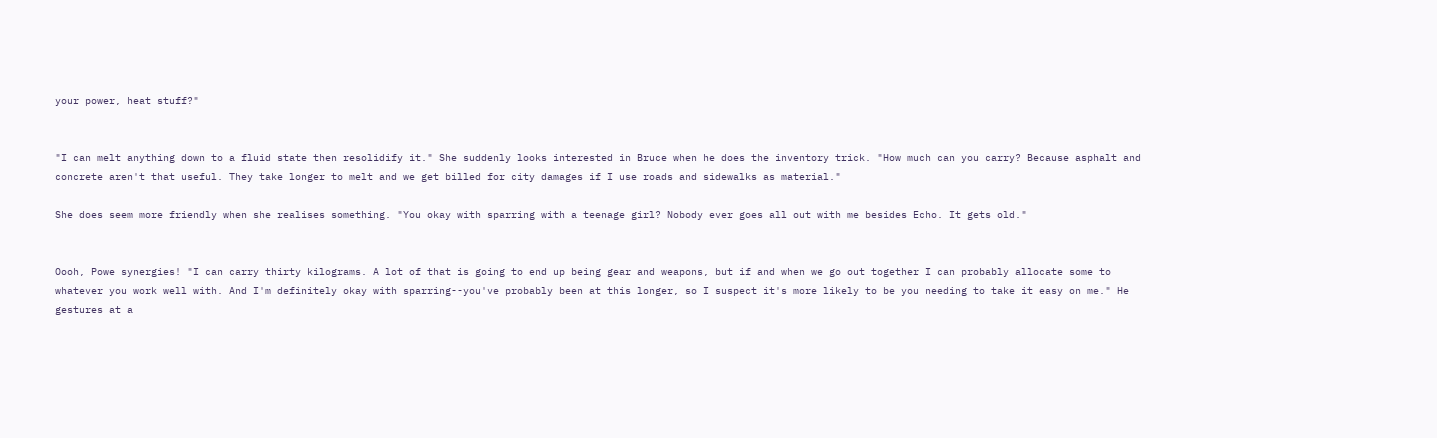your power, heat stuff?"


"I can melt anything down to a fluid state then resolidify it." She suddenly looks interested in Bruce when he does the inventory trick. "How much can you carry? Because asphalt and concrete aren't that useful. They take longer to melt and we get billed for city damages if I use roads and sidewalks as material."

She does seem more friendly when she realises something. "You okay with sparring with a teenage girl? Nobody ever goes all out with me besides Echo. It gets old."


Oooh, Powe synergies! "I can carry thirty kilograms. A lot of that is going to end up being gear and weapons, but if and when we go out together I can probably allocate some to whatever you work well with. And I'm definitely okay with sparring--you've probably been at this longer, so I suspect it's more likely to be you needing to take it easy on me." He gestures at a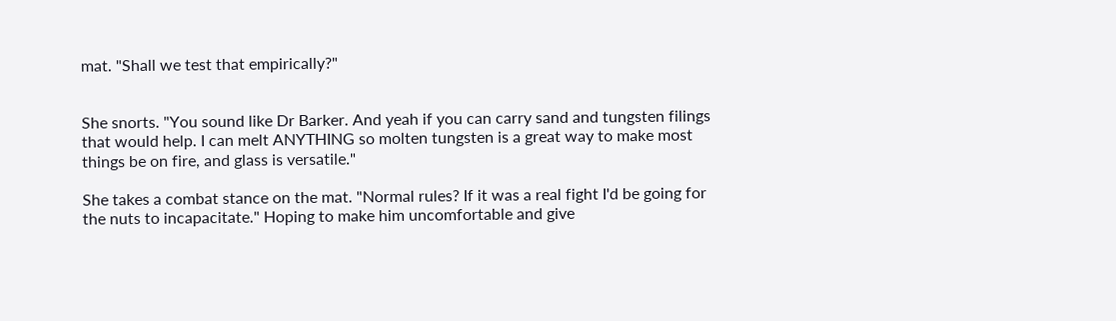mat. "Shall we test that empirically?"


She snorts. "You sound like Dr Barker. And yeah if you can carry sand and tungsten filings that would help. I can melt ANYTHING so molten tungsten is a great way to make most things be on fire, and glass is versatile."

She takes a combat stance on the mat. "Normal rules? If it was a real fight I'd be going for the nuts to incapacitate." Hoping to make him uncomfortable and give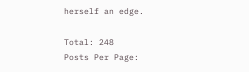herself an edge.

Total: 248
Posts Per Page: